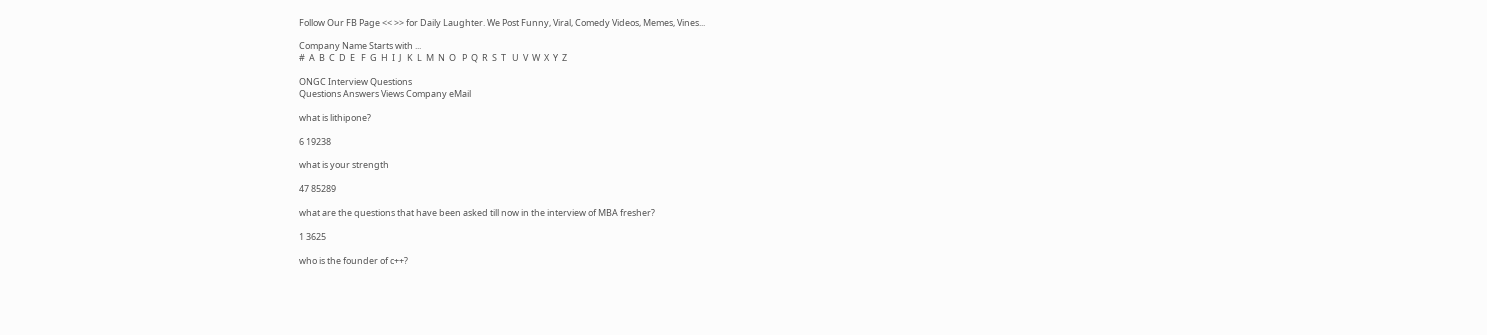Follow Our FB Page << >> for Daily Laughter. We Post Funny, Viral, Comedy Videos, Memes, Vines...

Company Name Starts with ...
#  A  B  C  D  E   F  G  H  I  J   K  L  M  N  O   P  Q  R  S  T   U  V  W  X  Y  Z

ONGC Interview Questions
Questions Answers Views Company eMail

what is lithipone?

6 19238

what is your strength

47 85289

what are the questions that have been asked till now in the interview of MBA fresher?

1 3625

who is the founder of c++?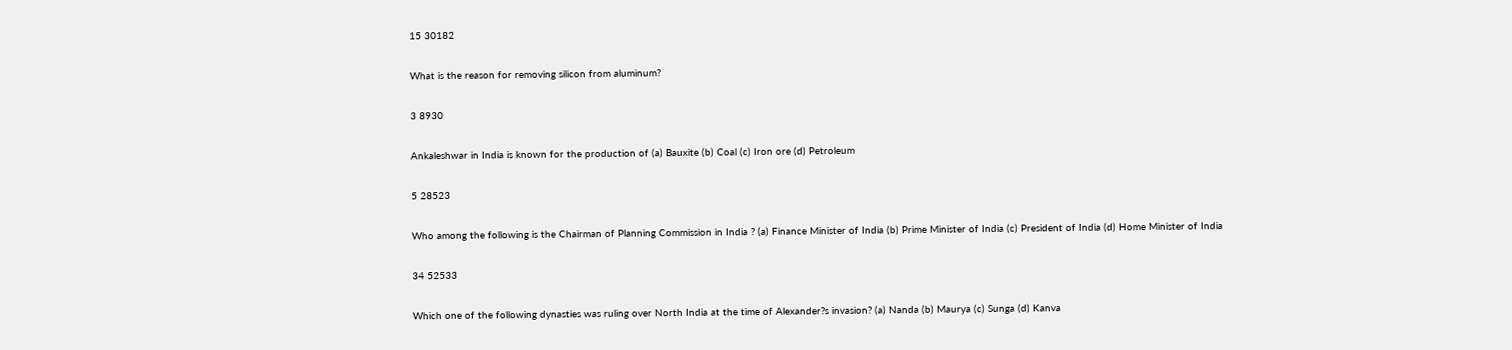15 30182

What is the reason for removing silicon from aluminum?

3 8930

Ankaleshwar in India is known for the production of (a) Bauxite (b) Coal (c) Iron ore (d) Petroleum

5 28523

Who among the following is the Chairman of Planning Commission in India ? (a) Finance Minister of India (b) Prime Minister of India (c) President of India (d) Home Minister of India

34 52533

Which one of the following dynasties was ruling over North India at the time of Alexander?s invasion? (a) Nanda (b) Maurya (c) Sunga (d) Kanva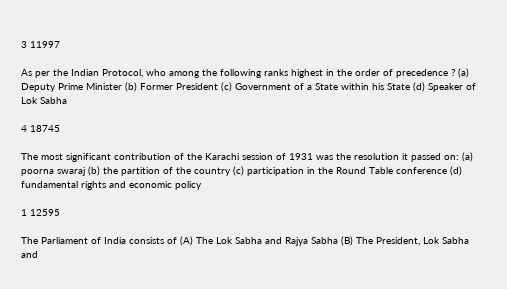3 11997

As per the Indian Protocol, who among the following ranks highest in the order of precedence ? (a) Deputy Prime Minister (b) Former President (c) Government of a State within his State (d) Speaker of Lok Sabha

4 18745

The most significant contribution of the Karachi session of 1931 was the resolution it passed on: (a) poorna swaraj (b) the partition of the country (c) participation in the Round Table conference (d) fundamental rights and economic policy

1 12595

The Parliament of India consists of (A) The Lok Sabha and Rajya Sabha (B) The President, Lok Sabha and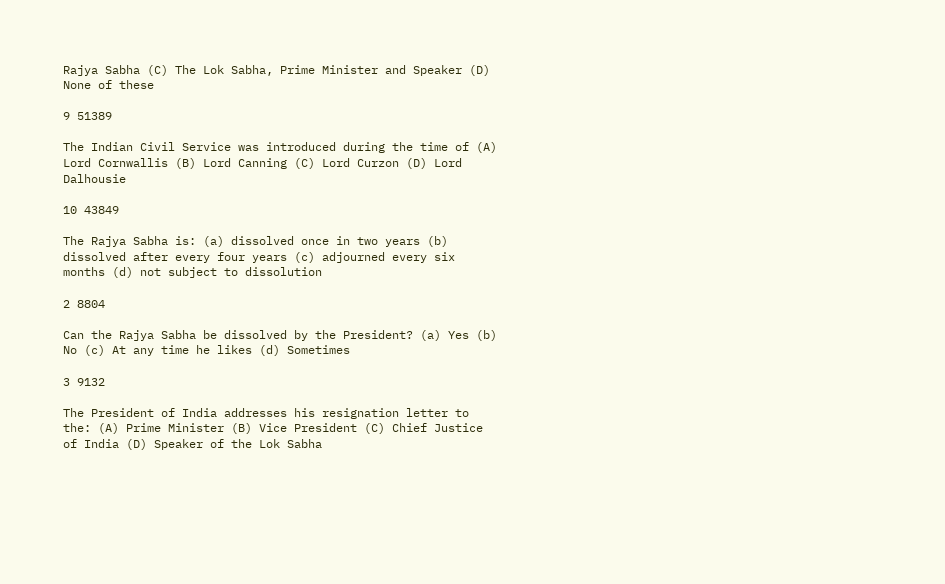Rajya Sabha (C) The Lok Sabha, Prime Minister and Speaker (D) None of these

9 51389

The Indian Civil Service was introduced during the time of (A) Lord Cornwallis (B) Lord Canning (C) Lord Curzon (D) Lord Dalhousie

10 43849

The Rajya Sabha is: (a) dissolved once in two years (b) dissolved after every four years (c) adjourned every six months (d) not subject to dissolution

2 8804

Can the Rajya Sabha be dissolved by the President? (a) Yes (b) No (c) At any time he likes (d) Sometimes

3 9132

The President of India addresses his resignation letter to the: (A) Prime Minister (B) Vice President (C) Chief Justice of India (D) Speaker of the Lok Sabha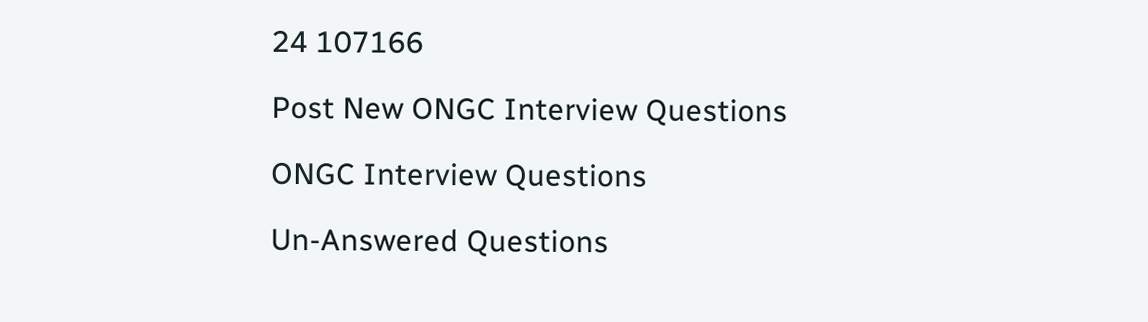24 107166

Post New ONGC Interview Questions

ONGC Interview Questions

Un-Answered Questions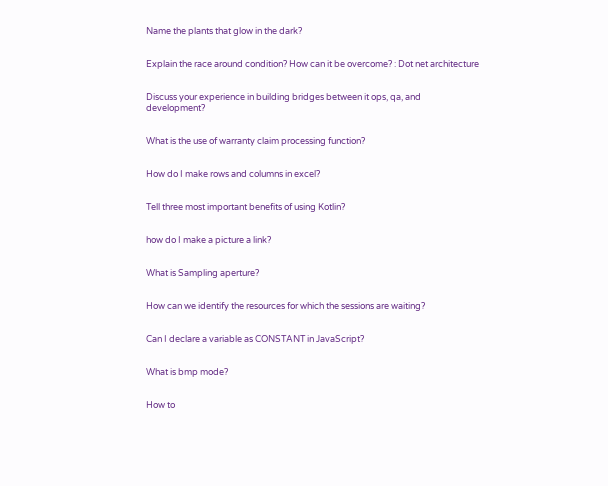Name the plants that glow in the dark?


Explain the race around condition? How can it be overcome? : Dot net architecture


Discuss your experience in building bridges between it ops, qa, and development?


What is the use of warranty claim processing function?


How do I make rows and columns in excel?


Tell three most important benefits of using Kotlin?


how do I make a picture a link?


What is Sampling aperture?


How can we identify the resources for which the sessions are waiting?


Can I declare a variable as CONSTANT in JavaScript?


What is bmp mode?


How to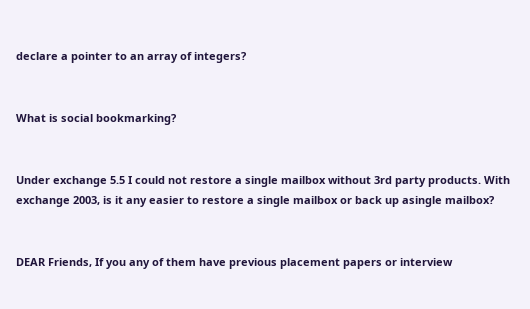declare a pointer to an array of integers?


What is social bookmarking?


Under exchange 5.5 I could not restore a single mailbox without 3rd party products. With exchange 2003, is it any easier to restore a single mailbox or back up asingle mailbox?


DEAR Friends, If you any of them have previous placement papers or interview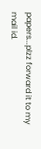papers...plzz forward it to my mail id.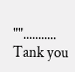""........... Tank you